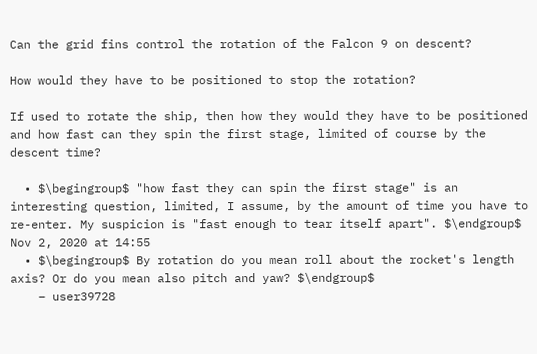Can the grid fins control the rotation of the Falcon 9 on descent?

How would they have to be positioned to stop the rotation?

If used to rotate the ship, then how they would they have to be positioned and how fast can they spin the first stage, limited of course by the descent time?

  • $\begingroup$ "how fast they can spin the first stage" is an interesting question, limited, I assume, by the amount of time you have to re-enter. My suspicion is "fast enough to tear itself apart". $\endgroup$ Nov 2, 2020 at 14:55
  • $\begingroup$ By rotation do you mean roll about the rocket's length axis? Or do you mean also pitch and yaw? $\endgroup$
    – user39728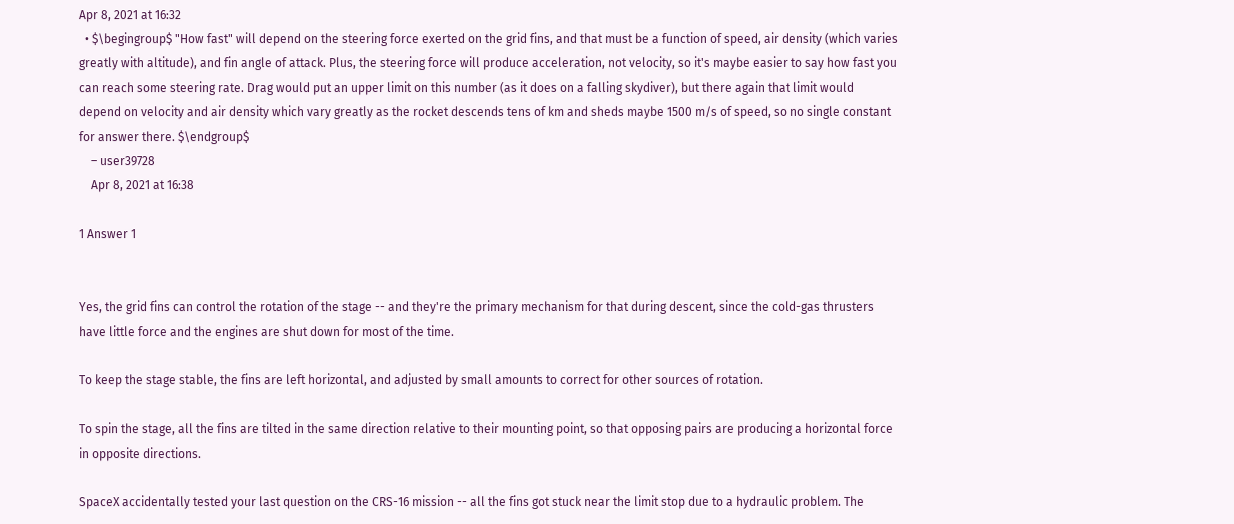Apr 8, 2021 at 16:32
  • $\begingroup$ "How fast" will depend on the steering force exerted on the grid fins, and that must be a function of speed, air density (which varies greatly with altitude), and fin angle of attack. Plus, the steering force will produce acceleration, not velocity, so it's maybe easier to say how fast you can reach some steering rate. Drag would put an upper limit on this number (as it does on a falling skydiver), but there again that limit would depend on velocity and air density which vary greatly as the rocket descends tens of km and sheds maybe 1500 m/s of speed, so no single constant for answer there. $\endgroup$
    – user39728
    Apr 8, 2021 at 16:38

1 Answer 1


Yes, the grid fins can control the rotation of the stage -- and they're the primary mechanism for that during descent, since the cold-gas thrusters have little force and the engines are shut down for most of the time.

To keep the stage stable, the fins are left horizontal, and adjusted by small amounts to correct for other sources of rotation.

To spin the stage, all the fins are tilted in the same direction relative to their mounting point, so that opposing pairs are producing a horizontal force in opposite directions.

SpaceX accidentally tested your last question on the CRS-16 mission -- all the fins got stuck near the limit stop due to a hydraulic problem. The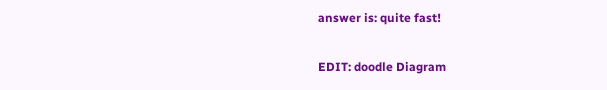answer is: quite fast!

EDIT: doodle Diagram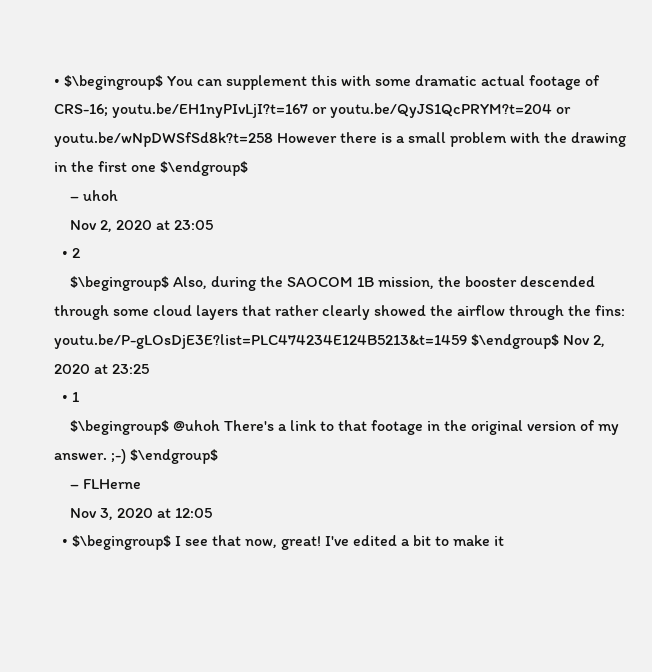• $\begingroup$ You can supplement this with some dramatic actual footage of CRS-16; youtu.be/EH1nyPIvLjI?t=167 or youtu.be/QyJS1QcPRYM?t=204 or youtu.be/wNpDWSfSd8k?t=258 However there is a small problem with the drawing in the first one $\endgroup$
    – uhoh
    Nov 2, 2020 at 23:05
  • 2
    $\begingroup$ Also, during the SAOCOM 1B mission, the booster descended through some cloud layers that rather clearly showed the airflow through the fins: youtu.be/P-gLOsDjE3E?list=PLC474234E124B5213&t=1459 $\endgroup$ Nov 2, 2020 at 23:25
  • 1
    $\begingroup$ @uhoh There's a link to that footage in the original version of my answer. ;-) $\endgroup$
    – FLHerne
    Nov 3, 2020 at 12:05
  • $\begingroup$ I see that now, great! I've edited a bit to make it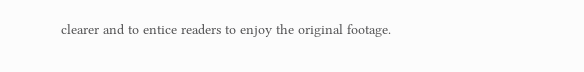clearer and to entice readers to enjoy the original footage.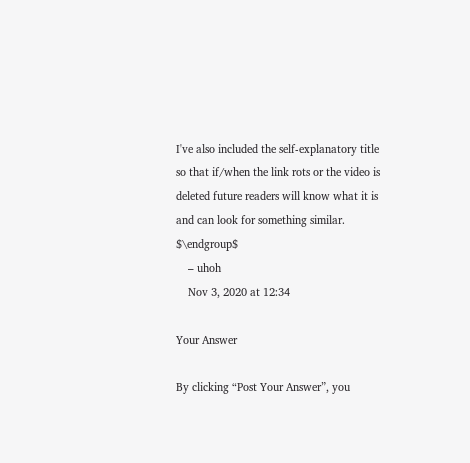I've also included the self-explanatory title so that if/when the link rots or the video is deleted future readers will know what it is and can look for something similar. $\endgroup$
    – uhoh
    Nov 3, 2020 at 12:34

Your Answer

By clicking “Post Your Answer”, you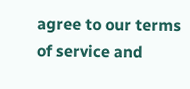agree to our terms of service and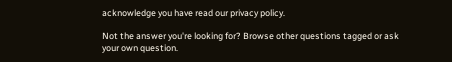acknowledge you have read our privacy policy.

Not the answer you're looking for? Browse other questions tagged or ask your own question.